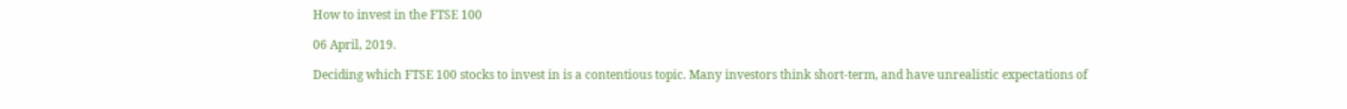How to invest in the FTSE 100

06 April, 2019.

Deciding which FTSE 100 stocks to invest in is a contentious topic. Many investors think short-term, and have unrealistic expectations of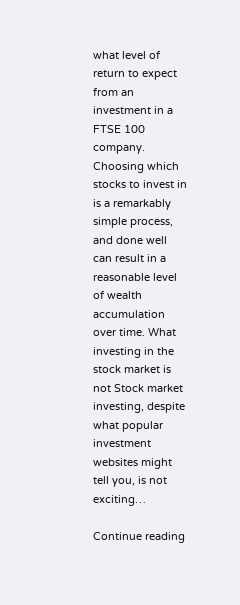what level of return to expect from an investment in a FTSE 100 company. Choosing which stocks to invest in is a remarkably simple process, and done well can result in a reasonable level of wealth accumulation over time. What investing in the stock market is not Stock market investing, despite what popular investment websites might tell you, is not exciting…

Continue reading